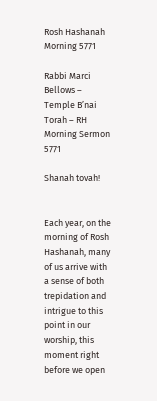Rosh Hashanah Morning 5771

Rabbi Marci Bellows – Temple B’nai Torah – RH Morning Sermon 5771

Shanah tovah!


Each year, on the morning of Rosh Hashanah, many of us arrive with a sense of both trepidation and intrigue to this point in our worship, this moment right before we open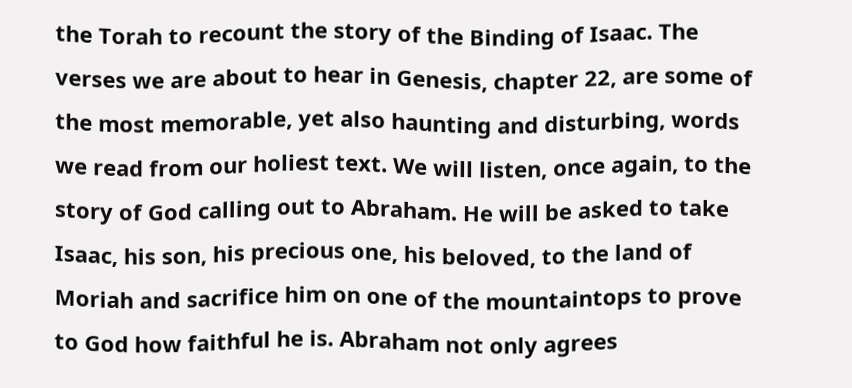the Torah to recount the story of the Binding of Isaac. The verses we are about to hear in Genesis, chapter 22, are some of the most memorable, yet also haunting and disturbing, words we read from our holiest text. We will listen, once again, to the story of God calling out to Abraham. He will be asked to take Isaac, his son, his precious one, his beloved, to the land of Moriah and sacrifice him on one of the mountaintops to prove to God how faithful he is. Abraham not only agrees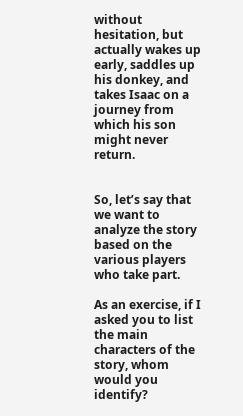without hesitation, but actually wakes up early, saddles up his donkey, and takes Isaac on a journey from which his son might never return.


So, let’s say that we want to analyze the story based on the various players who take part.

As an exercise, if I asked you to list the main characters of the story, whom would you identify?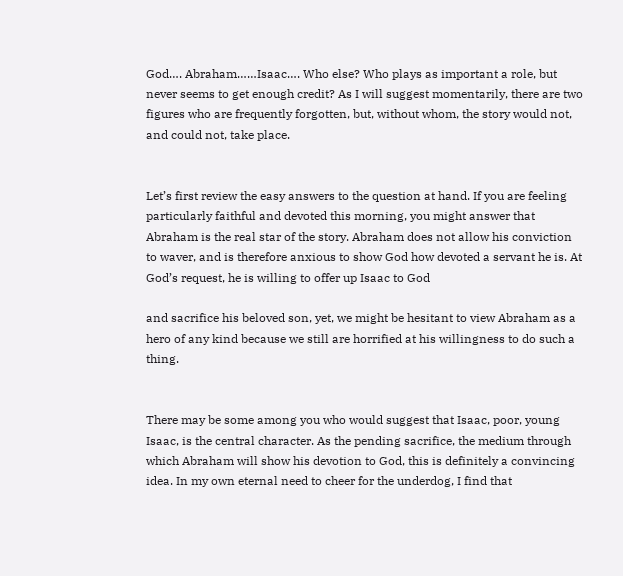God…. Abraham……Isaac…. Who else? Who plays as important a role, but never seems to get enough credit? As I will suggest momentarily, there are two figures who are frequently forgotten, but, without whom, the story would not, and could not, take place.


Let’s first review the easy answers to the question at hand. If you are feeling particularly faithful and devoted this morning, you might answer that Abraham is the real star of the story. Abraham does not allow his conviction to waver, and is therefore anxious to show God how devoted a servant he is. At God’s request, he is willing to offer up Isaac to God

and sacrifice his beloved son, yet, we might be hesitant to view Abraham as a hero of any kind because we still are horrified at his willingness to do such a thing.


There may be some among you who would suggest that Isaac, poor, young Isaac, is the central character. As the pending sacrifice, the medium through which Abraham will show his devotion to God, this is definitely a convincing idea. In my own eternal need to cheer for the underdog, I find that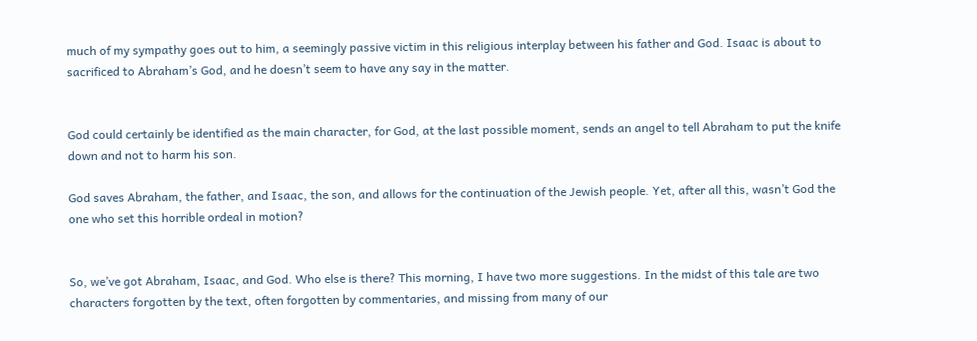much of my sympathy goes out to him, a seemingly passive victim in this religious interplay between his father and God. Isaac is about to sacrificed to Abraham’s God, and he doesn’t seem to have any say in the matter.


God could certainly be identified as the main character, for God, at the last possible moment, sends an angel to tell Abraham to put the knife down and not to harm his son.

God saves Abraham, the father, and Isaac, the son, and allows for the continuation of the Jewish people. Yet, after all this, wasn’t God the one who set this horrible ordeal in motion?


So, we’ve got Abraham, Isaac, and God. Who else is there? This morning, I have two more suggestions. In the midst of this tale are two characters forgotten by the text, often forgotten by commentaries, and missing from many of our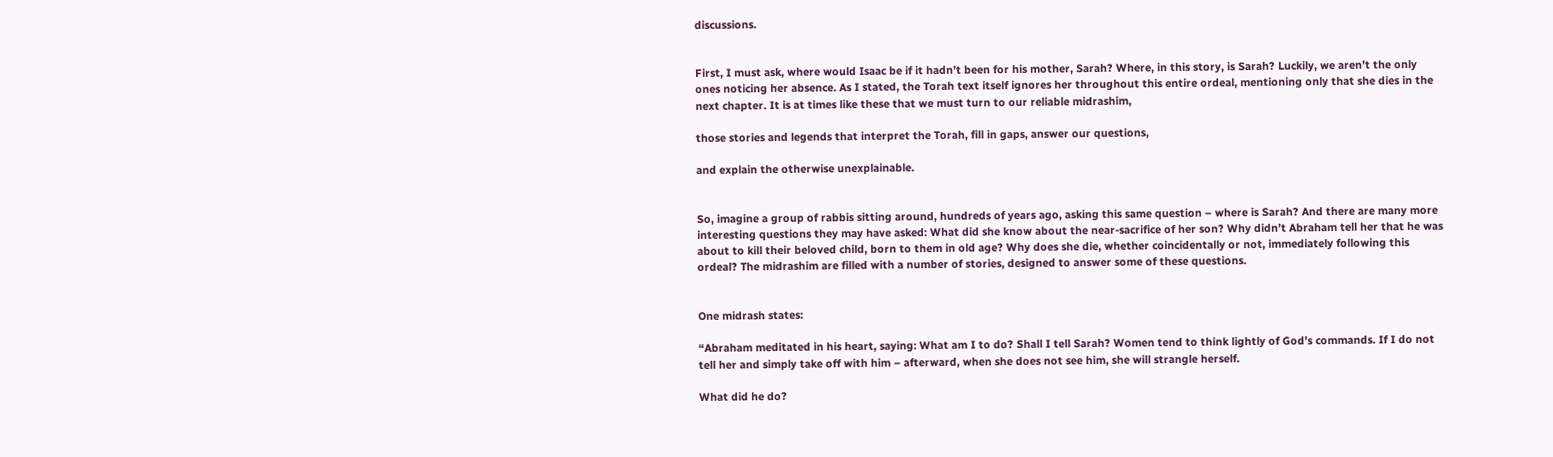discussions.


First, I must ask, where would Isaac be if it hadn’t been for his mother, Sarah? Where, in this story, is Sarah? Luckily, we aren’t the only ones noticing her absence. As I stated, the Torah text itself ignores her throughout this entire ordeal, mentioning only that she dies in the next chapter. It is at times like these that we must turn to our reliable midrashim,

those stories and legends that interpret the Torah, fill in gaps, answer our questions,

and explain the otherwise unexplainable.


So, imagine a group of rabbis sitting around, hundreds of years ago, asking this same question – where is Sarah? And there are many more interesting questions they may have asked: What did she know about the near-sacrifice of her son? Why didn’t Abraham tell her that he was about to kill their beloved child, born to them in old age? Why does she die, whether coincidentally or not, immediately following this ordeal? The midrashim are filled with a number of stories, designed to answer some of these questions.


One midrash states:

“Abraham meditated in his heart, saying: What am I to do? Shall I tell Sarah? Women tend to think lightly of God’s commands. If I do not tell her and simply take off with him – afterward, when she does not see him, she will strangle herself.

What did he do?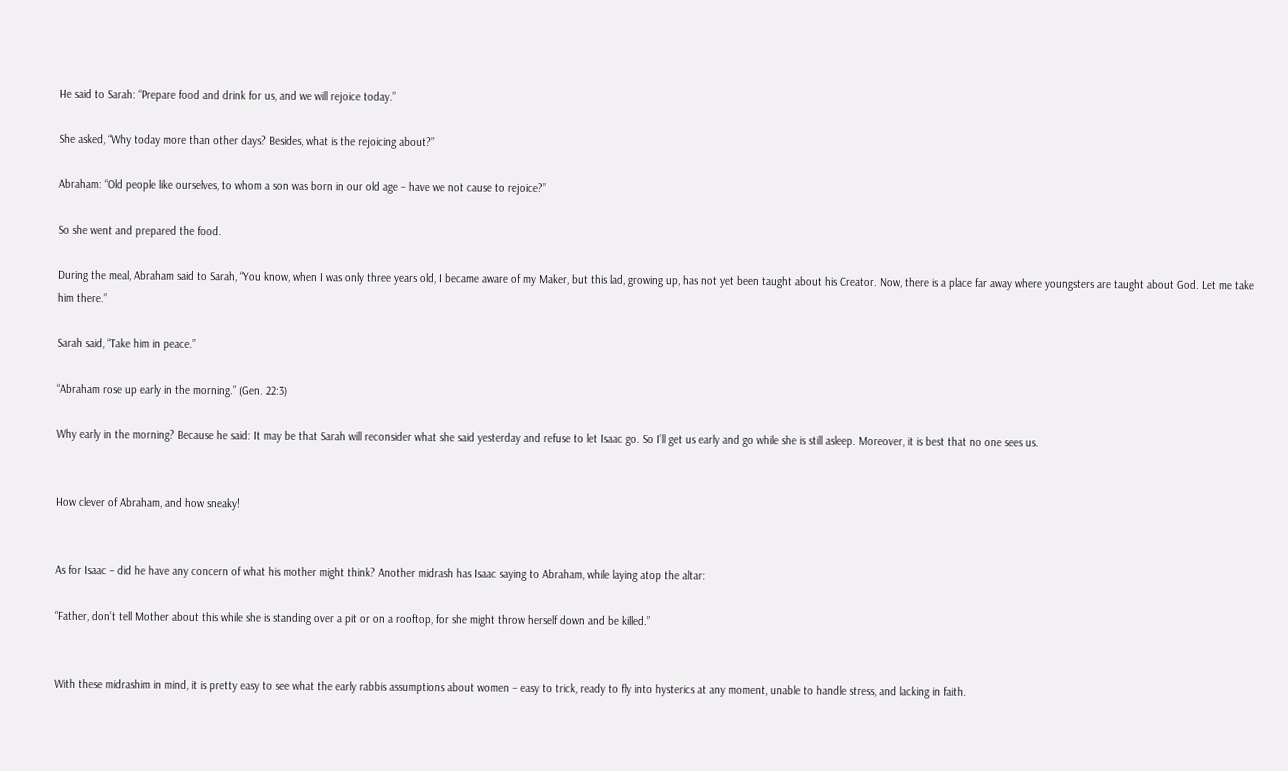He said to Sarah: “Prepare food and drink for us, and we will rejoice today.”

She asked, “Why today more than other days? Besides, what is the rejoicing about?”

Abraham: “Old people like ourselves, to whom a son was born in our old age – have we not cause to rejoice?”

So she went and prepared the food.

During the meal, Abraham said to Sarah, “You know, when I was only three years old, I became aware of my Maker, but this lad, growing up, has not yet been taught about his Creator. Now, there is a place far away where youngsters are taught about God. Let me take him there.”

Sarah said, “Take him in peace.”

“Abraham rose up early in the morning.” (Gen. 22:3)

Why early in the morning? Because he said: It may be that Sarah will reconsider what she said yesterday and refuse to let Isaac go. So I’ll get us early and go while she is still asleep. Moreover, it is best that no one sees us.


How clever of Abraham, and how sneaky!


As for Isaac – did he have any concern of what his mother might think? Another midrash has Isaac saying to Abraham, while laying atop the altar:

“Father, don’t tell Mother about this while she is standing over a pit or on a rooftop, for she might throw herself down and be killed.”


With these midrashim in mind, it is pretty easy to see what the early rabbis assumptions about women – easy to trick, ready to fly into hysterics at any moment, unable to handle stress, and lacking in faith.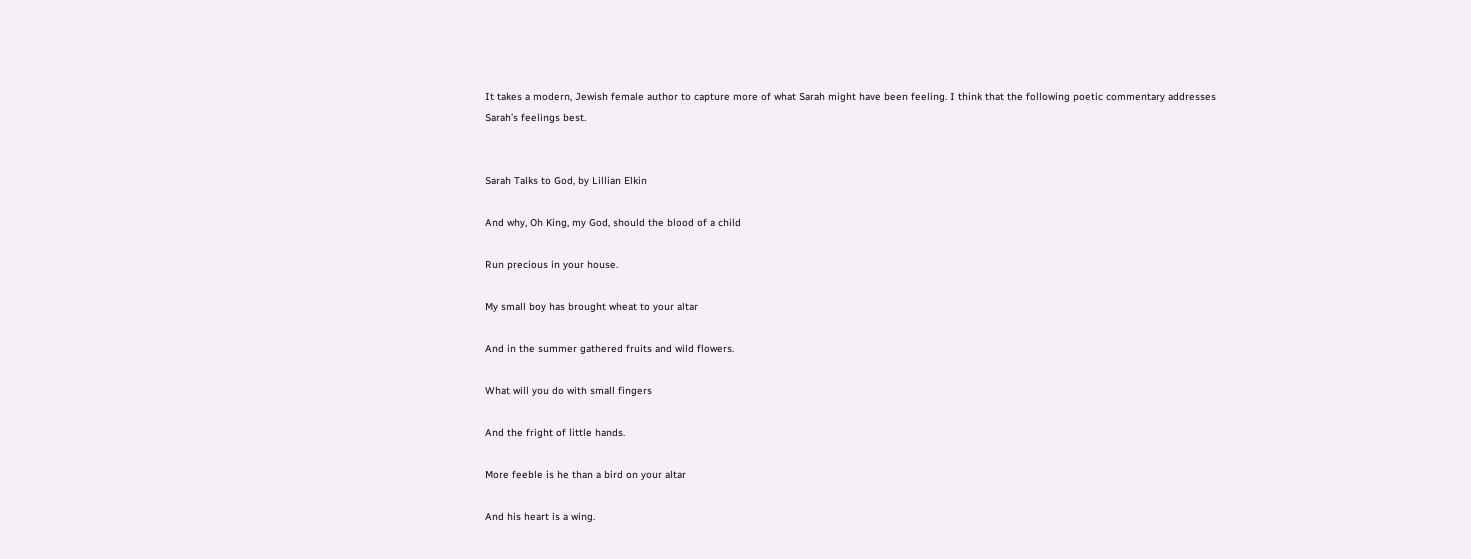It takes a modern, Jewish female author to capture more of what Sarah might have been feeling. I think that the following poetic commentary addresses Sarah’s feelings best.


Sarah Talks to God, by Lillian Elkin

And why, Oh King, my God, should the blood of a child

Run precious in your house.

My small boy has brought wheat to your altar

And in the summer gathered fruits and wild flowers.

What will you do with small fingers

And the fright of little hands.

More feeble is he than a bird on your altar

And his heart is a wing.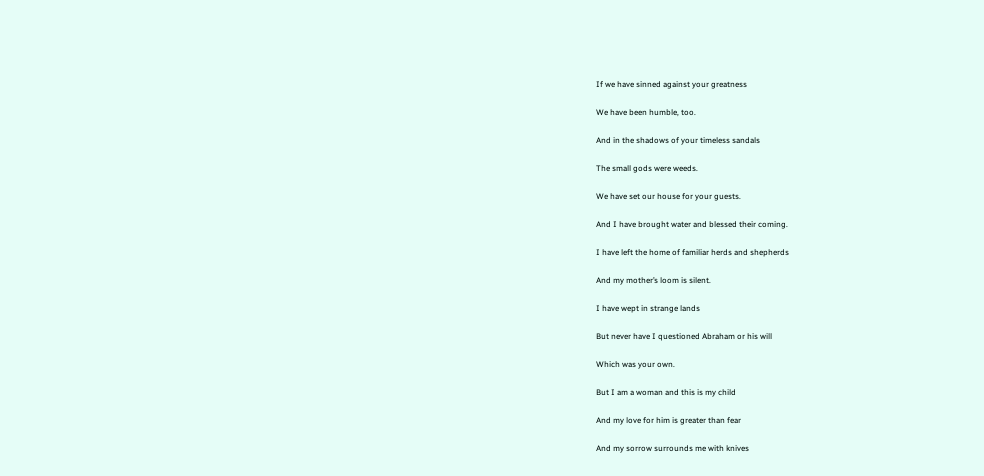If we have sinned against your greatness

We have been humble, too.

And in the shadows of your timeless sandals

The small gods were weeds.

We have set our house for your guests.

And I have brought water and blessed their coming.

I have left the home of familiar herds and shepherds

And my mother’s loom is silent.

I have wept in strange lands

But never have I questioned Abraham or his will

Which was your own.

But I am a woman and this is my child

And my love for him is greater than fear

And my sorrow surrounds me with knives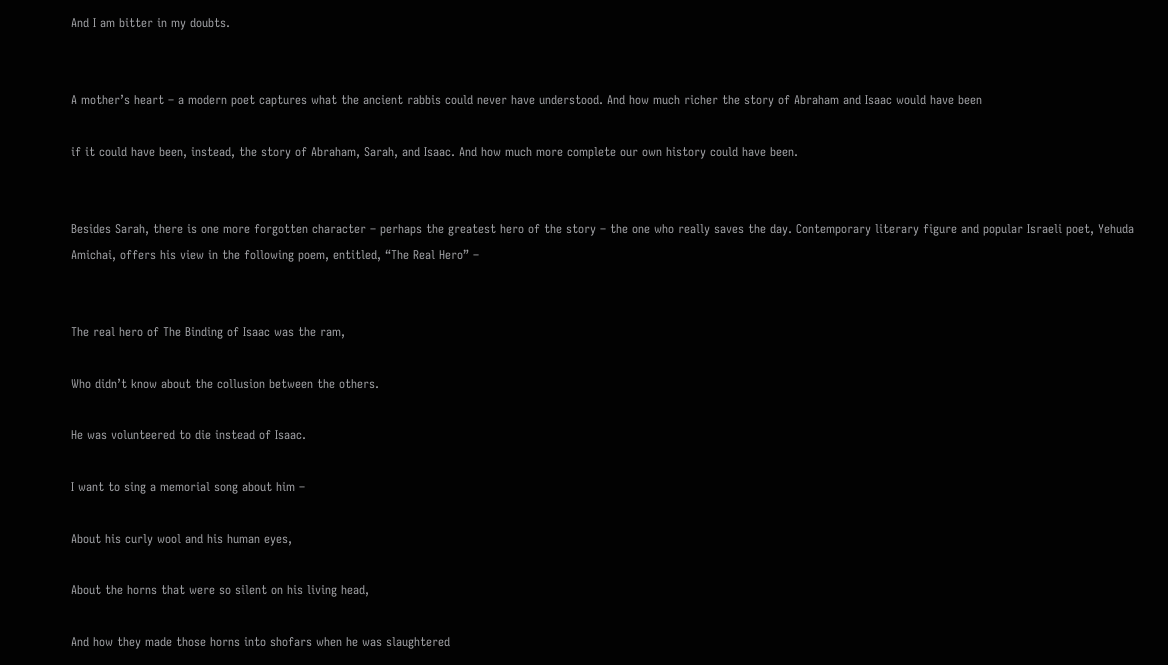And I am bitter in my doubts.


A mother’s heart – a modern poet captures what the ancient rabbis could never have understood. And how much richer the story of Abraham and Isaac would have been

if it could have been, instead, the story of Abraham, Sarah, and Isaac. And how much more complete our own history could have been.


Besides Sarah, there is one more forgotten character – perhaps the greatest hero of the story – the one who really saves the day. Contemporary literary figure and popular Israeli poet, Yehuda Amichai, offers his view in the following poem, entitled, “The Real Hero” –


The real hero of The Binding of Isaac was the ram,

Who didn’t know about the collusion between the others.

He was volunteered to die instead of Isaac.

I want to sing a memorial song about him –

About his curly wool and his human eyes,

About the horns that were so silent on his living head,

And how they made those horns into shofars when he was slaughtered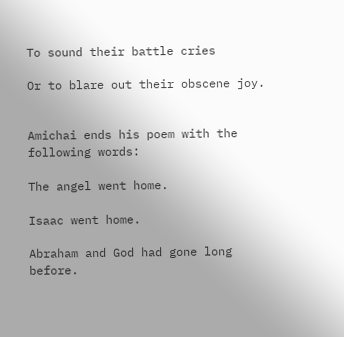To sound their battle cries

Or to blare out their obscene joy.


Amichai ends his poem with the following words:

The angel went home.

Isaac went home.

Abraham and God had gone long before.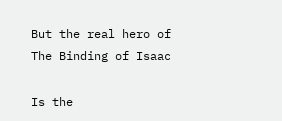But the real hero of The Binding of Isaac

Is the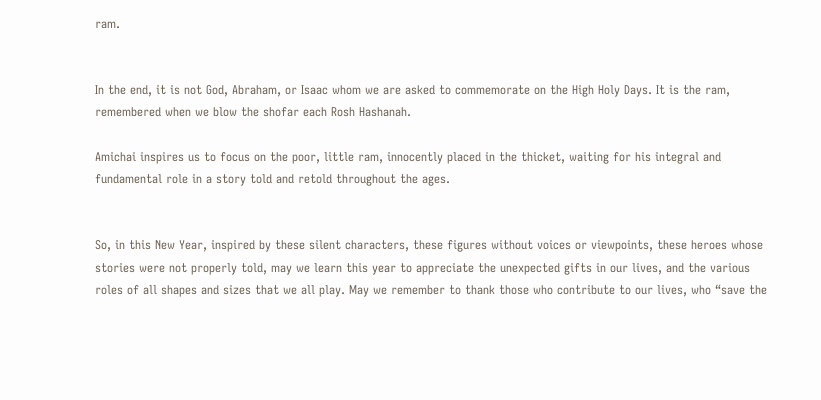ram.


In the end, it is not God, Abraham, or Isaac whom we are asked to commemorate on the High Holy Days. It is the ram, remembered when we blow the shofar each Rosh Hashanah.

Amichai inspires us to focus on the poor, little ram, innocently placed in the thicket, waiting for his integral and fundamental role in a story told and retold throughout the ages.


So, in this New Year, inspired by these silent characters, these figures without voices or viewpoints, these heroes whose stories were not properly told, may we learn this year to appreciate the unexpected gifts in our lives, and the various roles of all shapes and sizes that we all play. May we remember to thank those who contribute to our lives, who “save the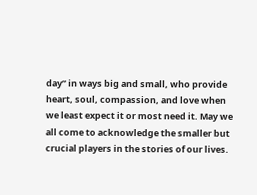day” in ways big and small, who provide heart, soul, compassion, and love when we least expect it or most need it. May we all come to acknowledge the smaller but crucial players in the stories of our lives.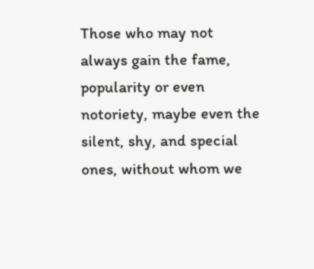Those who may not always gain the fame, popularity or even notoriety, maybe even the silent, shy, and special ones, without whom we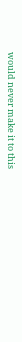would never make it to this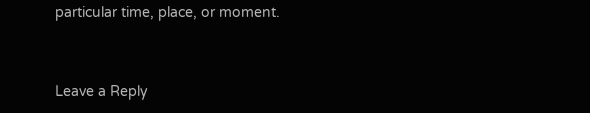particular time, place, or moment.



Leave a Reply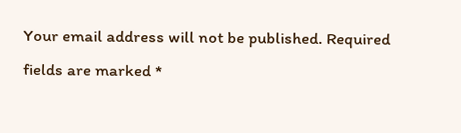Your email address will not be published. Required fields are marked *